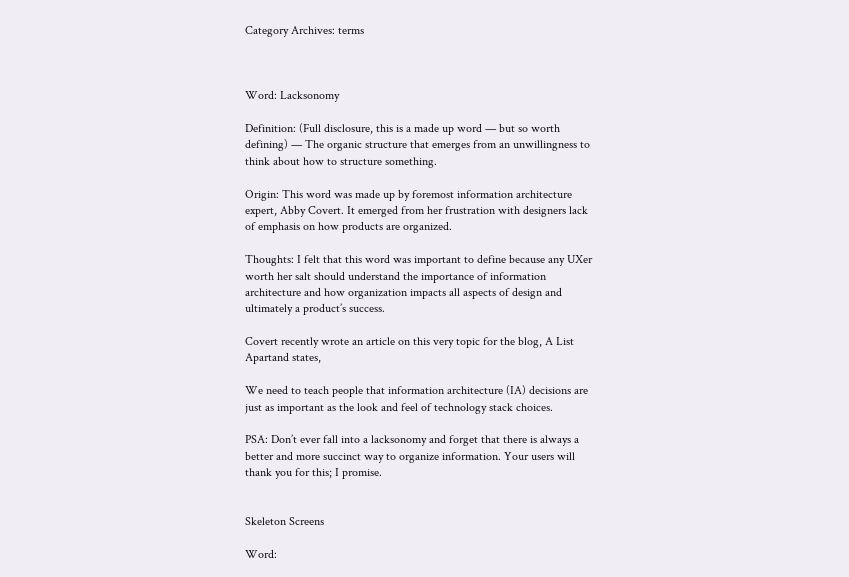Category Archives: terms



Word: Lacksonomy

Definition: (Full disclosure, this is a made up word — but so worth defining) — The organic structure that emerges from an unwillingness to think about how to structure something.

Origin: This word was made up by foremost information architecture expert, Abby Covert. It emerged from her frustration with designers lack of emphasis on how products are organized.

Thoughts: I felt that this word was important to define because any UXer worth her salt should understand the importance of information architecture and how organization impacts all aspects of design and ultimately a product’s success.

Covert recently wrote an article on this very topic for the blog, A List Apartand states,

We need to teach people that information architecture (IA) decisions are just as important as the look and feel of technology stack choices.

PSA: Don’t ever fall into a lacksonomy and forget that there is always a better and more succinct way to organize information. Your users will thank you for this; I promise.


Skeleton Screens

Word: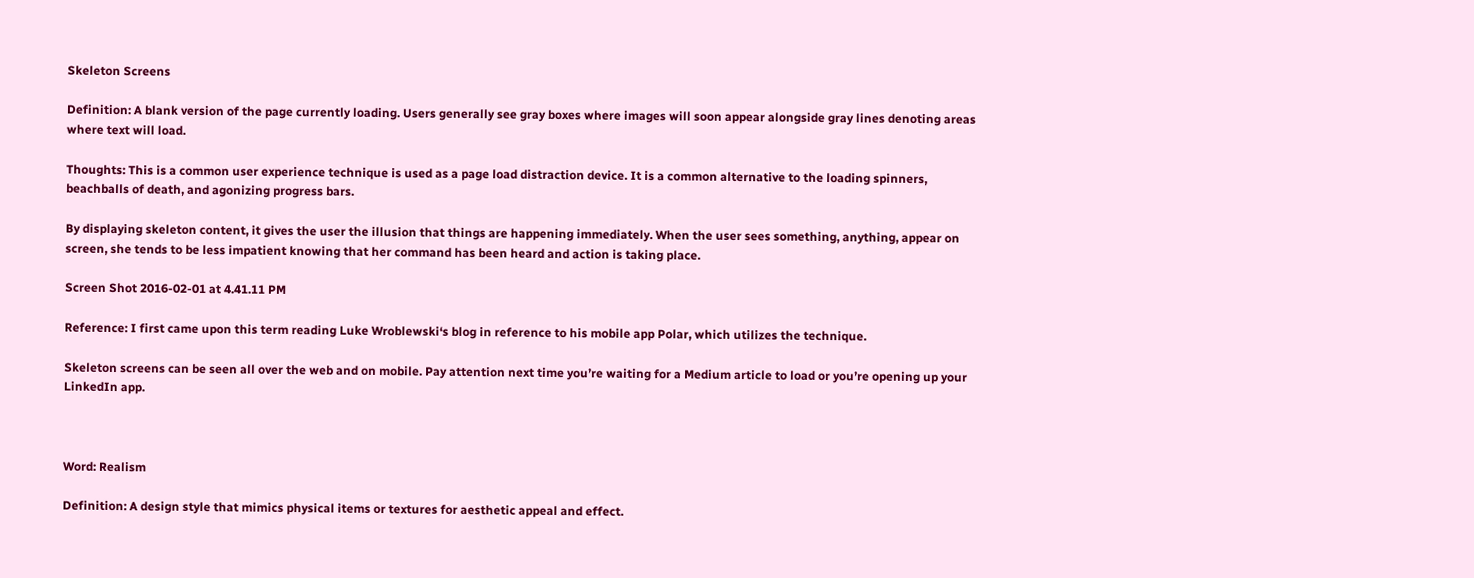Skeleton Screens

Definition: A blank version of the page currently loading. Users generally see gray boxes where images will soon appear alongside gray lines denoting areas where text will load.

Thoughts: This is a common user experience technique is used as a page load distraction device. It is a common alternative to the loading spinners, beachballs of death, and agonizing progress bars.

By displaying skeleton content, it gives the user the illusion that things are happening immediately. When the user sees something, anything, appear on screen, she tends to be less impatient knowing that her command has been heard and action is taking place.

Screen Shot 2016-02-01 at 4.41.11 PM

Reference: I first came upon this term reading Luke Wroblewski‘s blog in reference to his mobile app Polar, which utilizes the technique.

Skeleton screens can be seen all over the web and on mobile. Pay attention next time you’re waiting for a Medium article to load or you’re opening up your LinkedIn app.



Word: Realism

Definition: A design style that mimics physical items or textures for aesthetic appeal and effect.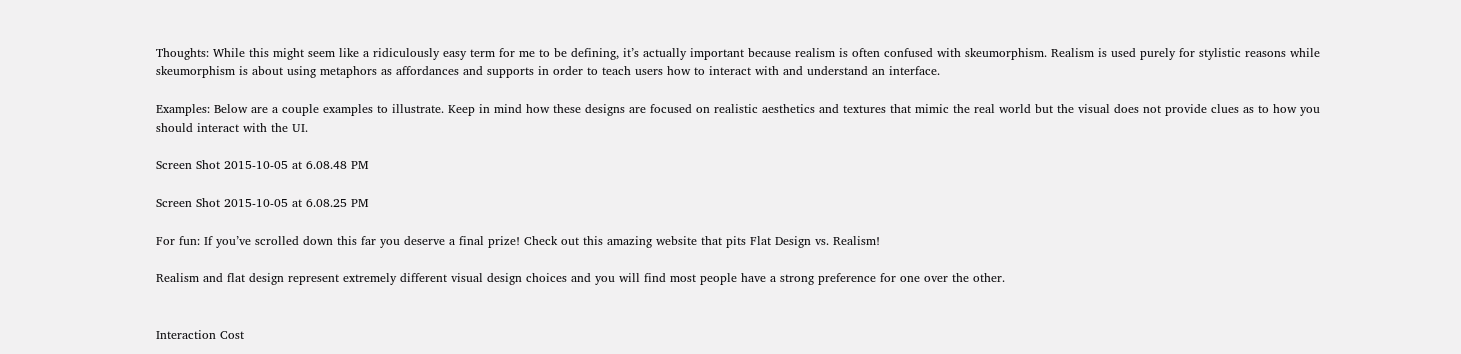Thoughts: While this might seem like a ridiculously easy term for me to be defining, it’s actually important because realism is often confused with skeumorphism. Realism is used purely for stylistic reasons while skeumorphism is about using metaphors as affordances and supports in order to teach users how to interact with and understand an interface.

Examples: Below are a couple examples to illustrate. Keep in mind how these designs are focused on realistic aesthetics and textures that mimic the real world but the visual does not provide clues as to how you should interact with the UI.

Screen Shot 2015-10-05 at 6.08.48 PM

Screen Shot 2015-10-05 at 6.08.25 PM

For fun: If you’ve scrolled down this far you deserve a final prize! Check out this amazing website that pits Flat Design vs. Realism!

Realism and flat design represent extremely different visual design choices and you will find most people have a strong preference for one over the other.


Interaction Cost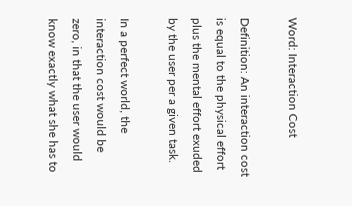Word: Interaction Cost

Definition: An interaction cost is equal to the physical effort plus the mental effort exuded by the user per a given task.

In a perfect world, the interaction cost would be zero, in that the user would know exactly what she has to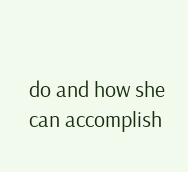do and how she can accomplish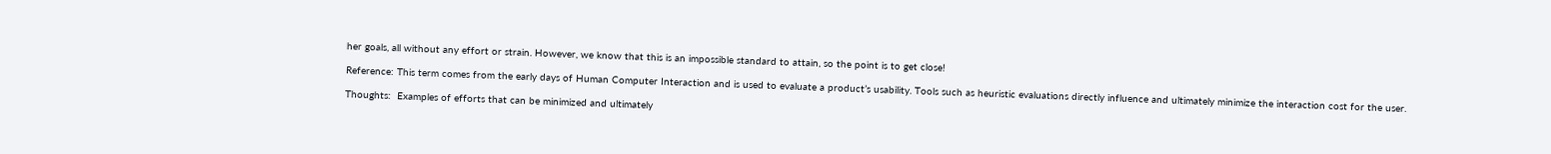her goals, all without any effort or strain. However, we know that this is an impossible standard to attain, so the point is to get close!

Reference: This term comes from the early days of Human Computer Interaction and is used to evaluate a product’s usability. Tools such as heuristic evaluations directly influence and ultimately minimize the interaction cost for the user.

Thoughts:  Examples of efforts that can be minimized and ultimately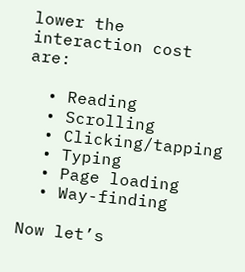lower the interaction cost are:

  • Reading
  • Scrolling
  • Clicking/tapping
  • Typing
  • Page loading
  • Way-finding

Now let’s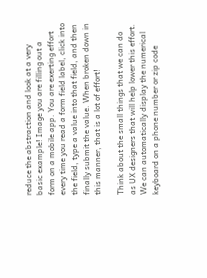reduce the abstraction and look at a very basic example! Image you are filling out a form on a mobile app. You are exerting effort every time you read a form field label, click into the field, type a value into that field, and then finally submit the value. When broken down in this manner, that is a lot of effort!

Think about the small things that we can do as UX designers that will help lower this effort. We can automatically display the numerical keyboard on a phone number or zip code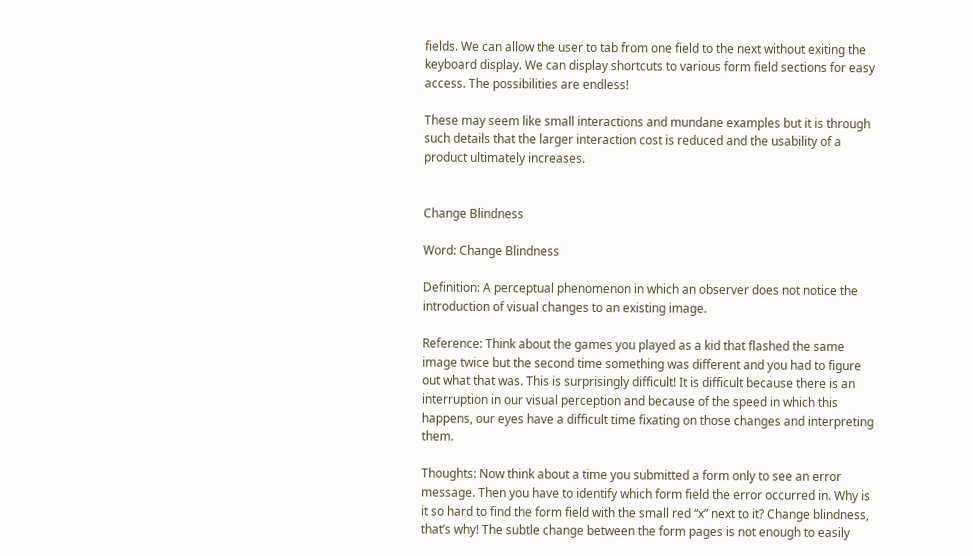fields. We can allow the user to tab from one field to the next without exiting the keyboard display. We can display shortcuts to various form field sections for easy access. The possibilities are endless!

These may seem like small interactions and mundane examples but it is through such details that the larger interaction cost is reduced and the usability of a product ultimately increases.


Change Blindness

Word: Change Blindness

Definition: A perceptual phenomenon in which an observer does not notice the introduction of visual changes to an existing image.

Reference: Think about the games you played as a kid that flashed the same image twice but the second time something was different and you had to figure out what that was. This is surprisingly difficult! It is difficult because there is an interruption in our visual perception and because of the speed in which this happens, our eyes have a difficult time fixating on those changes and interpreting them.

Thoughts: Now think about a time you submitted a form only to see an error message. Then you have to identify which form field the error occurred in. Why is it so hard to find the form field with the small red “x” next to it? Change blindness, that’s why! The subtle change between the form pages is not enough to easily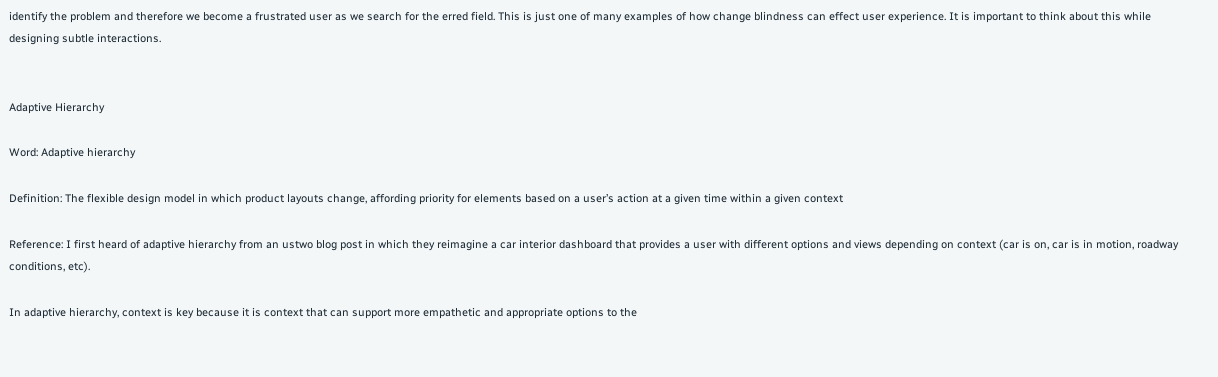identify the problem and therefore we become a frustrated user as we search for the erred field. This is just one of many examples of how change blindness can effect user experience. It is important to think about this while designing subtle interactions.


Adaptive Hierarchy

Word: Adaptive hierarchy

Definition: The flexible design model in which product layouts change, affording priority for elements based on a user’s action at a given time within a given context

Reference: I first heard of adaptive hierarchy from an ustwo blog post in which they reimagine a car interior dashboard that provides a user with different options and views depending on context (car is on, car is in motion, roadway conditions, etc).

In adaptive hierarchy, context is key because it is context that can support more empathetic and appropriate options to the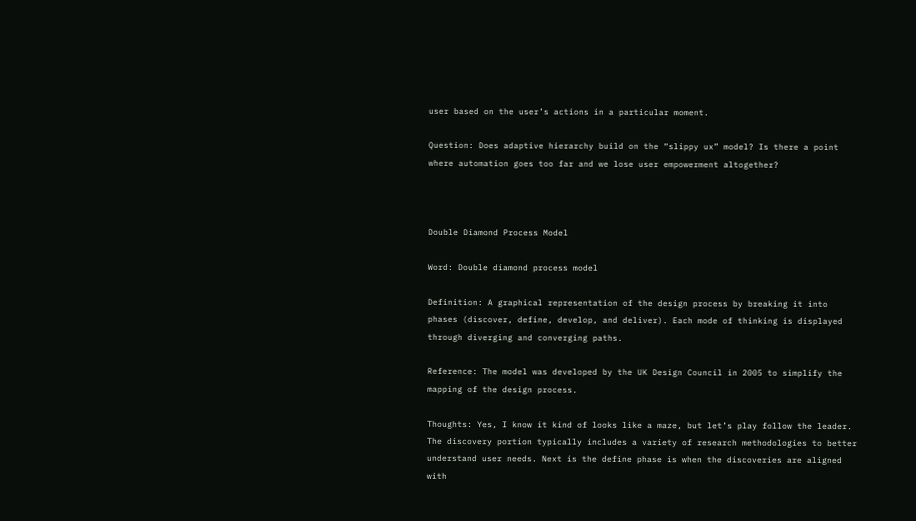user based on the user’s actions in a particular moment.

Question: Does adaptive hierarchy build on the “slippy ux” model? Is there a point where automation goes too far and we lose user empowerment altogether?



Double Diamond Process Model

Word: Double diamond process model

Definition: A graphical representation of the design process by breaking it into phases (discover, define, develop, and deliver). Each mode of thinking is displayed through diverging and converging paths.

Reference: The model was developed by the UK Design Council in 2005 to simplify the mapping of the design process.

Thoughts: Yes, I know it kind of looks like a maze, but let’s play follow the leader. The discovery portion typically includes a variety of research methodologies to better understand user needs. Next is the define phase is when the discoveries are aligned with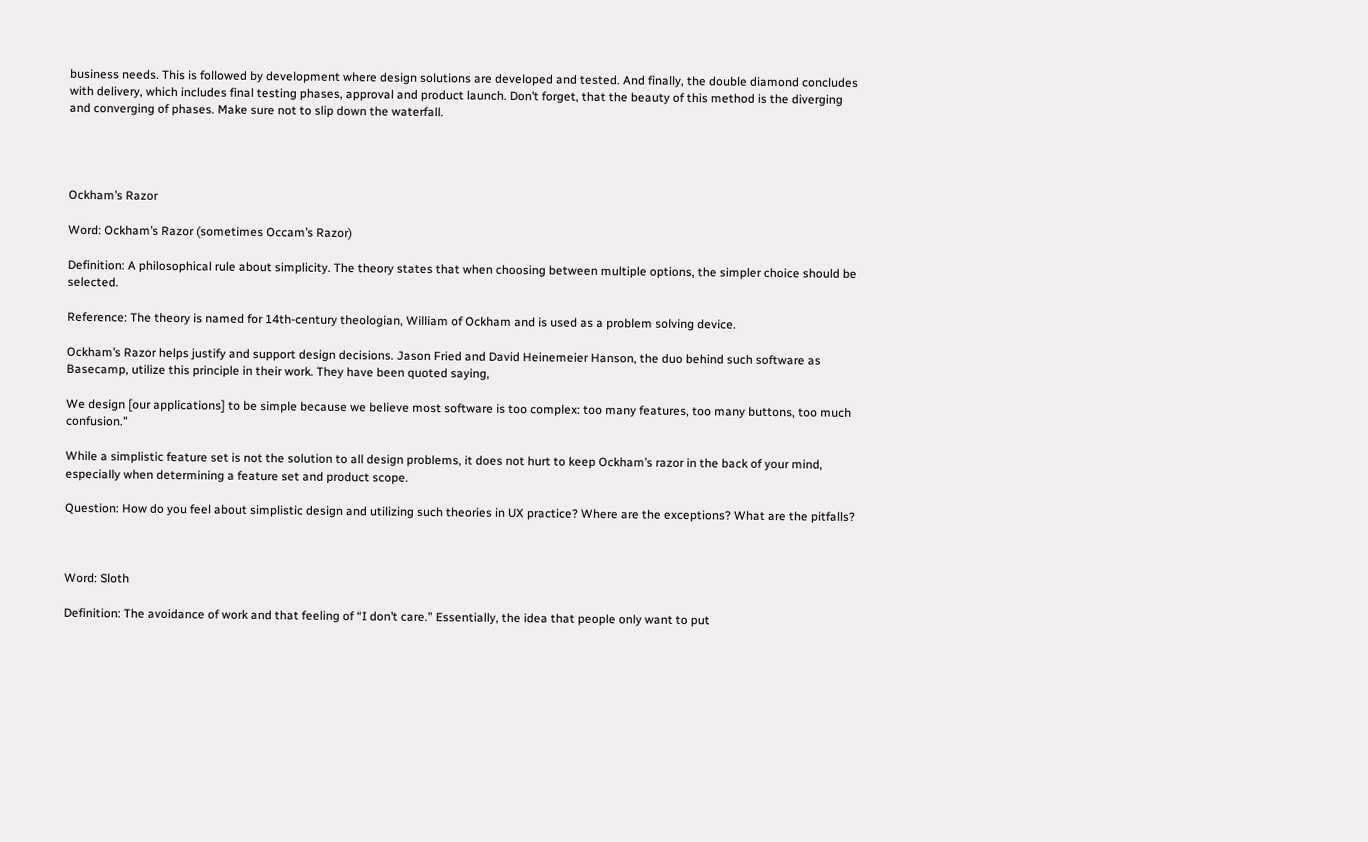business needs. This is followed by development where design solutions are developed and tested. And finally, the double diamond concludes with delivery, which includes final testing phases, approval and product launch. Don’t forget, that the beauty of this method is the diverging and converging of phases. Make sure not to slip down the waterfall.




Ockham’s Razor

Word: Ockham’s Razor (sometimes Occam’s Razor)

Definition: A philosophical rule about simplicity. The theory states that when choosing between multiple options, the simpler choice should be selected.

Reference: The theory is named for 14th-century theologian, William of Ockham and is used as a problem solving device.

Ockham’s Razor helps justify and support design decisions. Jason Fried and David Heinemeier Hanson, the duo behind such software as Basecamp, utilize this principle in their work. They have been quoted saying,

We design [our applications] to be simple because we believe most software is too complex: too many features, too many buttons, too much confusion.”

While a simplistic feature set is not the solution to all design problems, it does not hurt to keep Ockham’s razor in the back of your mind, especially when determining a feature set and product scope.

Question: How do you feel about simplistic design and utilizing such theories in UX practice? Where are the exceptions? What are the pitfalls?



Word: Sloth

Definition: The avoidance of work and that feeling of “I don’t care.” Essentially, the idea that people only want to put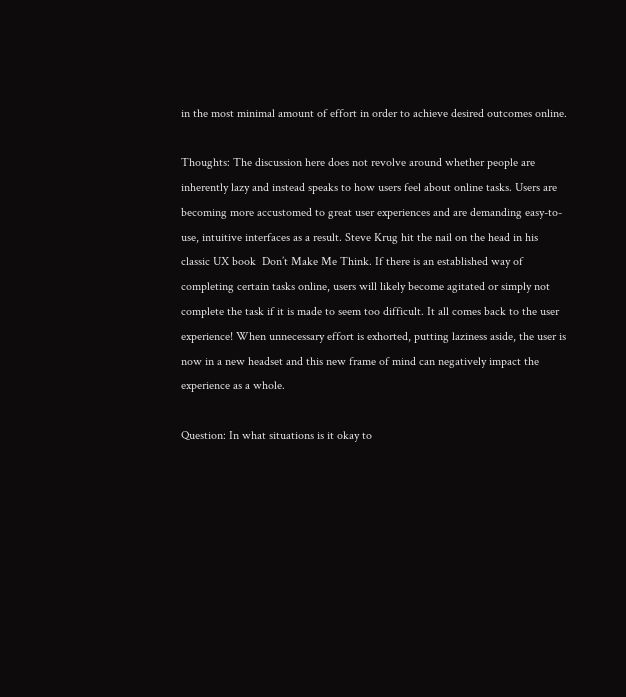in the most minimal amount of effort in order to achieve desired outcomes online.

Thoughts: The discussion here does not revolve around whether people are inherently lazy and instead speaks to how users feel about online tasks. Users are becoming more accustomed to great user experiences and are demanding easy-to-use, intuitive interfaces as a result. Steve Krug hit the nail on the head in his classic UX book  Don’t Make Me Think. If there is an established way of completing certain tasks online, users will likely become agitated or simply not complete the task if it is made to seem too difficult. It all comes back to the user experience! When unnecessary effort is exhorted, putting laziness aside, the user is now in a new headset and this new frame of mind can negatively impact the experience as a whole.

Question: In what situations is it okay to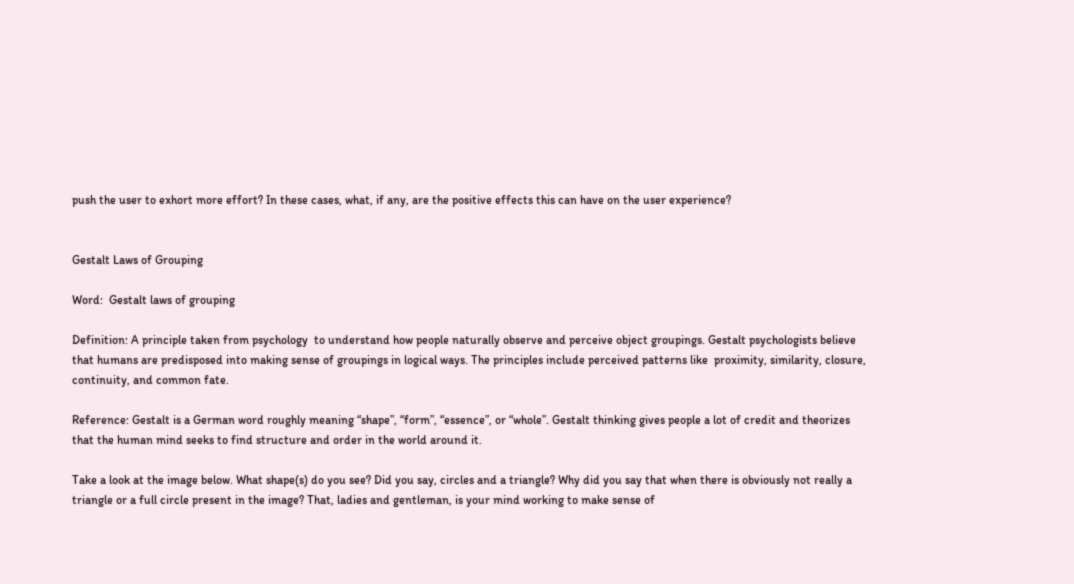push the user to exhort more effort? In these cases, what, if any, are the positive effects this can have on the user experience?


Gestalt Laws of Grouping

Word:  Gestalt laws of grouping

Definition: A principle taken from psychology  to understand how people naturally observe and perceive object groupings. Gestalt psychologists believe that humans are predisposed into making sense of groupings in logical ways. The principles include perceived patterns like  proximity, similarity, closure, continuity, and common fate.

Reference: Gestalt is a German word roughly meaning “shape”, “form”, “essence”, or “whole”. Gestalt thinking gives people a lot of credit and theorizes that the human mind seeks to find structure and order in the world around it.

Take a look at the image below. What shape(s) do you see? Did you say, circles and a triangle? Why did you say that when there is obviously not really a triangle or a full circle present in the image? That, ladies and gentleman, is your mind working to make sense of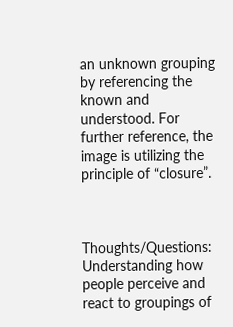an unknown grouping by referencing the known and understood. For further reference, the image is utilizing the principle of “closure”.



Thoughts/Questions: Understanding how people perceive and react to groupings of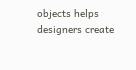objects helps designers create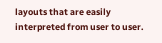layouts that are easily interpreted from user to user.